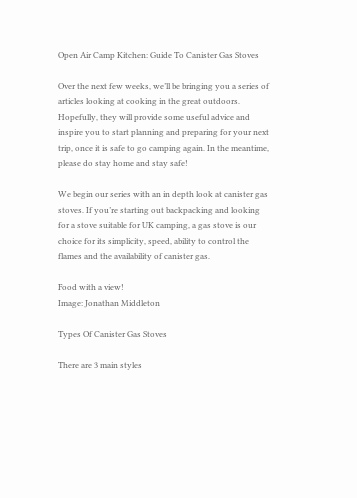Open Air Camp Kitchen: Guide To Canister Gas Stoves

Over the next few weeks, we’ll be bringing you a series of articles looking at cooking in the great outdoors. Hopefully, they will provide some useful advice and inspire you to start planning and preparing for your next trip, once it is safe to go camping again. In the meantime, please do stay home and stay safe!

We begin our series with an in depth look at canister gas stoves. If you’re starting out backpacking and looking for a stove suitable for UK camping, a gas stove is our choice for its simplicity, speed, ability to control the flames and the availability of canister gas.

Food with a view!
Image: Jonathan Middleton

Types Of Canister Gas Stoves

There are 3 main styles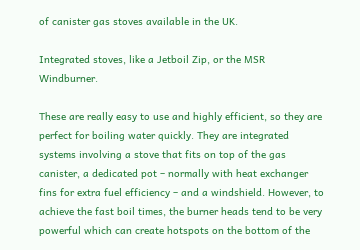of canister gas stoves available in the UK.

Integrated stoves, like a Jetboil Zip, or the MSR Windburner.

These are really easy to use and highly efficient, so they are perfect for boiling water quickly. They are integrated systems involving a stove that fits on top of the gas canister, a dedicated pot – normally with heat exchanger fins for extra fuel efficiency – and a windshield. However, to achieve the fast boil times, the burner heads tend to be very powerful which can create hotspots on the bottom of the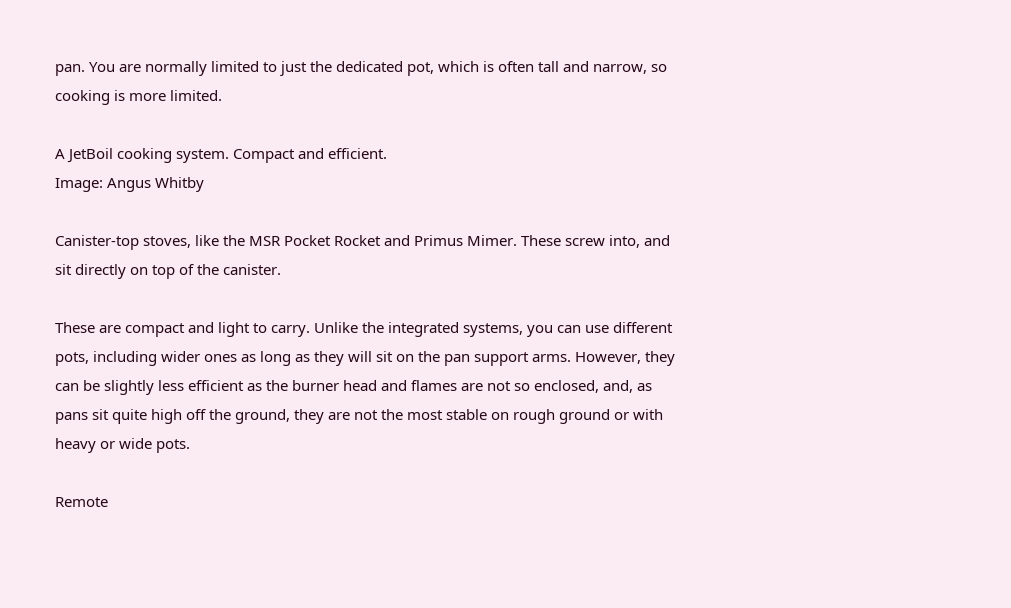pan. You are normally limited to just the dedicated pot, which is often tall and narrow, so cooking is more limited.

A JetBoil cooking system. Compact and efficient.
Image: Angus Whitby

Canister-top stoves, like the MSR Pocket Rocket and Primus Mimer. These screw into, and sit directly on top of the canister.

These are compact and light to carry. Unlike the integrated systems, you can use different pots, including wider ones as long as they will sit on the pan support arms. However, they can be slightly less efficient as the burner head and flames are not so enclosed, and, as pans sit quite high off the ground, they are not the most stable on rough ground or with heavy or wide pots.

Remote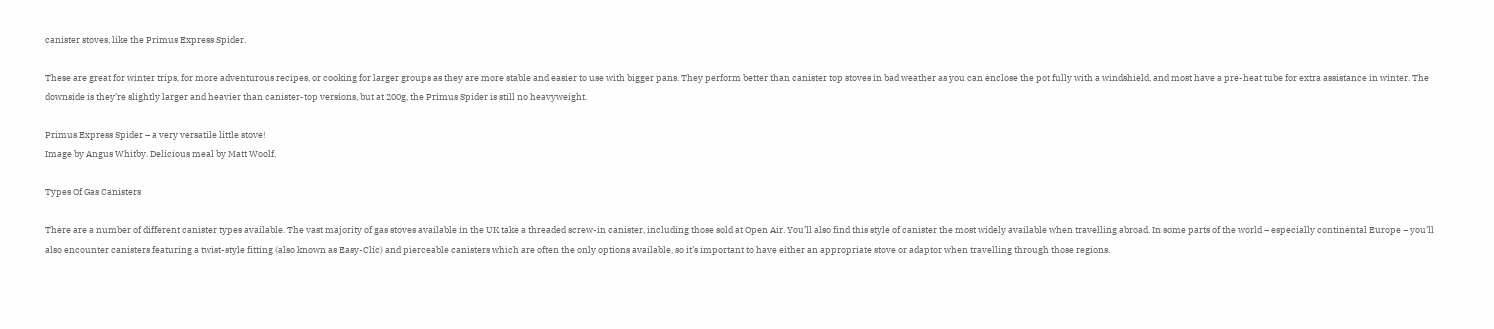canister stoves, like the Primus Express Spider.

These are great for winter trips, for more adventurous recipes, or cooking for larger groups as they are more stable and easier to use with bigger pans. They perform better than canister top stoves in bad weather as you can enclose the pot fully with a windshield, and most have a pre-heat tube for extra assistance in winter. The downside is they’re slightly larger and heavier than canister-top versions, but at 200g, the Primus Spider is still no heavyweight.

Primus Express Spider – a very versatile little stove!
Image by Angus Whitby. Delicious meal by Matt Woolf.

Types Of Gas Canisters

There are a number of different canister types available. The vast majority of gas stoves available in the UK take a threaded screw-in canister, including those sold at Open Air. You’ll also find this style of canister the most widely available when travelling abroad. In some parts of the world – especially continental Europe – you’ll also encounter canisters featuring a twist-style fitting (also known as Easy-Clic) and pierceable canisters which are often the only options available, so it’s important to have either an appropriate stove or adaptor when travelling through those regions.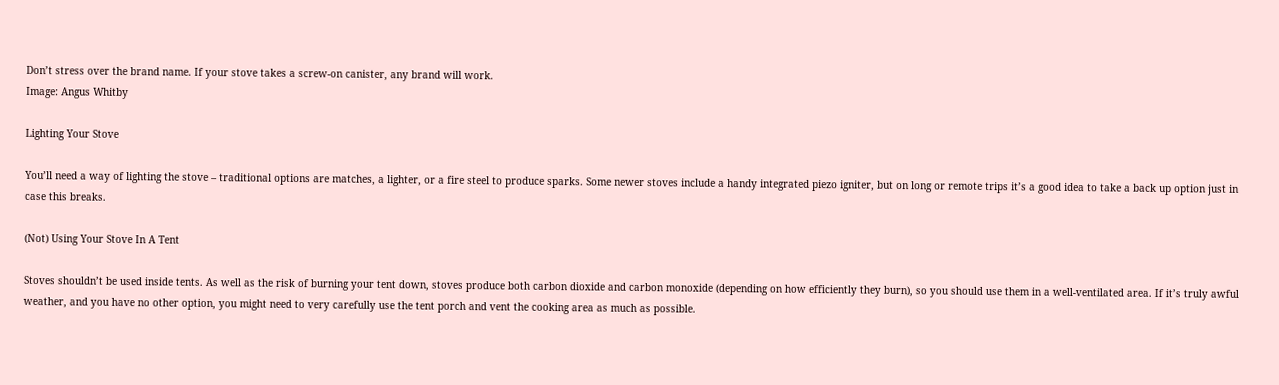Don’t stress over the brand name. If your stove takes a screw-on canister, any brand will work.
Image: Angus Whitby

Lighting Your Stove

You’ll need a way of lighting the stove – traditional options are matches, a lighter, or a fire steel to produce sparks. Some newer stoves include a handy integrated piezo igniter, but on long or remote trips it’s a good idea to take a back up option just in case this breaks.

(Not) Using Your Stove In A Tent

Stoves shouldn’t be used inside tents. As well as the risk of burning your tent down, stoves produce both carbon dioxide and carbon monoxide (depending on how efficiently they burn), so you should use them in a well-ventilated area. If it’s truly awful weather, and you have no other option, you might need to very carefully use the tent porch and vent the cooking area as much as possible.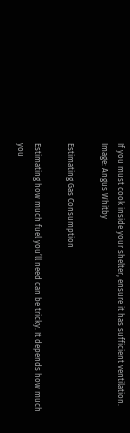If you must cook inside your shelter, ensure it has sufficient ventilation.
Image: Angus Whitby

Estimating Gas Consumption

Estimating how much fuel you’ll need can be tricky. It depends how much you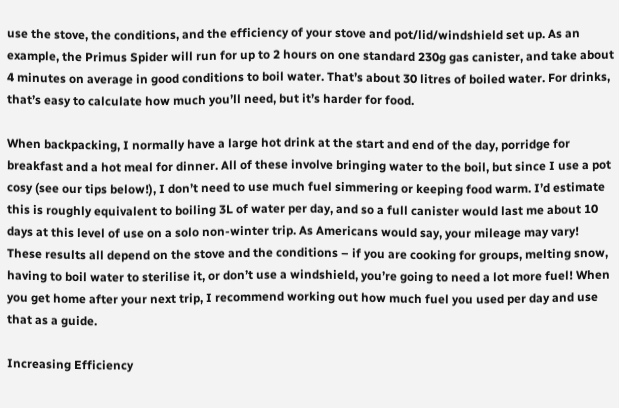use the stove, the conditions, and the efficiency of your stove and pot/lid/windshield set up. As an example, the Primus Spider will run for up to 2 hours on one standard 230g gas canister, and take about 4 minutes on average in good conditions to boil water. That’s about 30 litres of boiled water. For drinks, that’s easy to calculate how much you’ll need, but it’s harder for food.

When backpacking, I normally have a large hot drink at the start and end of the day, porridge for breakfast and a hot meal for dinner. All of these involve bringing water to the boil, but since I use a pot cosy (see our tips below!), I don’t need to use much fuel simmering or keeping food warm. I’d estimate this is roughly equivalent to boiling 3L of water per day, and so a full canister would last me about 10 days at this level of use on a solo non-winter trip. As Americans would say, your mileage may vary! These results all depend on the stove and the conditions – if you are cooking for groups, melting snow, having to boil water to sterilise it, or don’t use a windshield, you’re going to need a lot more fuel! When you get home after your next trip, I recommend working out how much fuel you used per day and use that as a guide.

Increasing Efficiency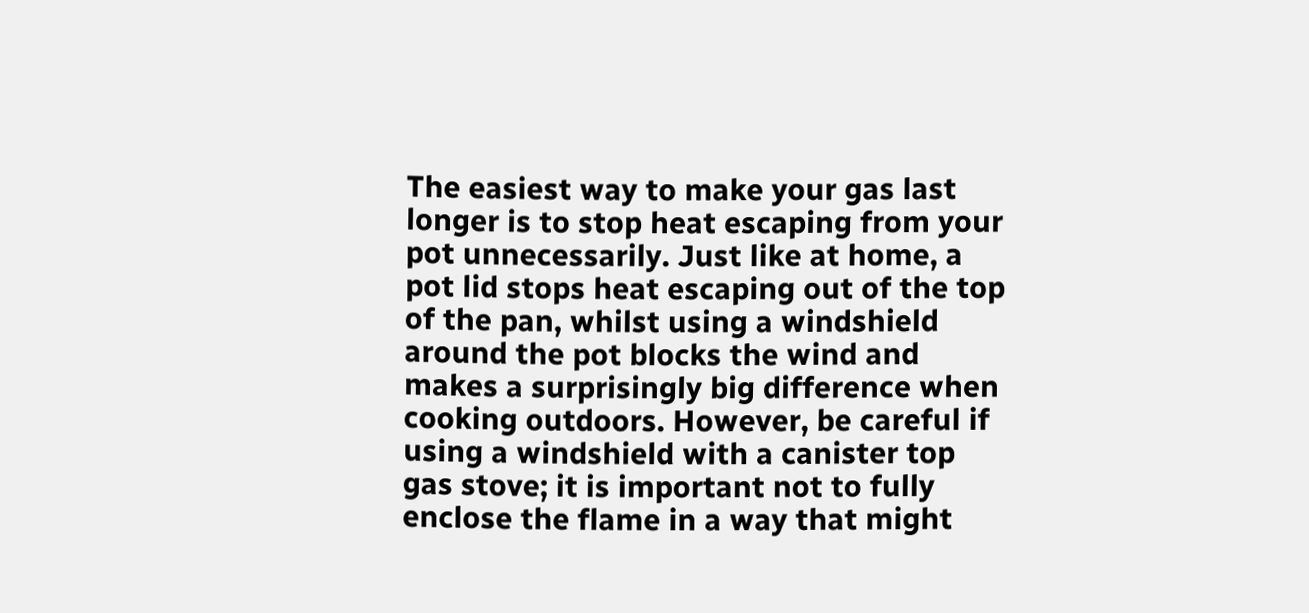The easiest way to make your gas last longer is to stop heat escaping from your pot unnecessarily. Just like at home, a pot lid stops heat escaping out of the top of the pan, whilst using a windshield around the pot blocks the wind and makes a surprisingly big difference when cooking outdoors. However, be careful if using a windshield with a canister top gas stove; it is important not to fully enclose the flame in a way that might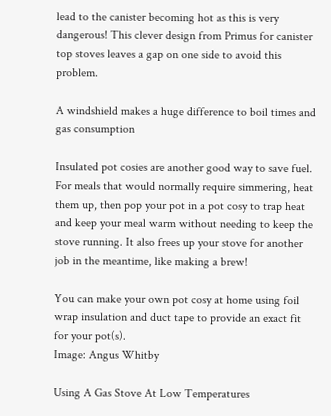lead to the canister becoming hot as this is very dangerous! This clever design from Primus for canister top stoves leaves a gap on one side to avoid this problem.

A windshield makes a huge difference to boil times and gas consumption

Insulated pot cosies are another good way to save fuel. For meals that would normally require simmering, heat them up, then pop your pot in a pot cosy to trap heat and keep your meal warm without needing to keep the stove running. It also frees up your stove for another job in the meantime, like making a brew!

You can make your own pot cosy at home using foil wrap insulation and duct tape to provide an exact fit for your pot(s).
Image: Angus Whitby

Using A Gas Stove At Low Temperatures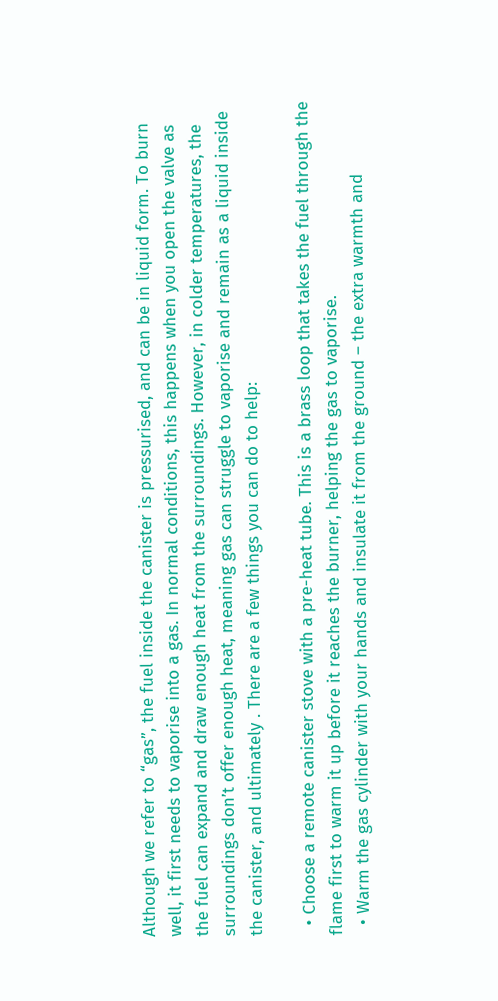Although we refer to “gas”, the fuel inside the canister is pressurised, and can be in liquid form. To burn well, it first needs to vaporise into a gas. In normal conditions, this happens when you open the valve as the fuel can expand and draw enough heat from the surroundings. However, in colder temperatures, the surroundings don’t offer enough heat, meaning gas can struggle to vaporise and remain as a liquid inside the canister, and ultimately . There are a few things you can do to help:

  • Choose a remote canister stove with a pre-heat tube. This is a brass loop that takes the fuel through the flame first to warm it up before it reaches the burner, helping the gas to vaporise.
  • Warm the gas cylinder with your hands and insulate it from the ground – the extra warmth and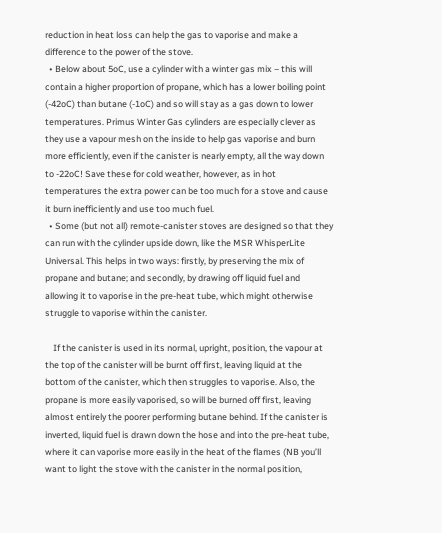reduction in heat loss can help the gas to vaporise and make a difference to the power of the stove.
  • Below about 5oC, use a cylinder with a winter gas mix – this will contain a higher proportion of propane, which has a lower boiling point (-42oC) than butane (-1oC) and so will stay as a gas down to lower temperatures. Primus Winter Gas cylinders are especially clever as they use a vapour mesh on the inside to help gas vaporise and burn more efficiently, even if the canister is nearly empty, all the way down to -22oC! Save these for cold weather, however, as in hot temperatures the extra power can be too much for a stove and cause it burn inefficiently and use too much fuel.
  • Some (but not all) remote-canister stoves are designed so that they can run with the cylinder upside down, like the MSR WhisperLite Universal. This helps in two ways: firstly, by preserving the mix of propane and butane; and secondly, by drawing off liquid fuel and allowing it to vaporise in the pre-heat tube, which might otherwise struggle to vaporise within the canister.

    If the canister is used in its normal, upright, position, the vapour at the top of the canister will be burnt off first, leaving liquid at the bottom of the canister, which then struggles to vaporise. Also, the propane is more easily vaporised, so will be burned off first, leaving almost entirely the poorer performing butane behind. If the canister is inverted, liquid fuel is drawn down the hose and into the pre-heat tube, where it can vaporise more easily in the heat of the flames (NB you’ll want to light the stove with the canister in the normal position,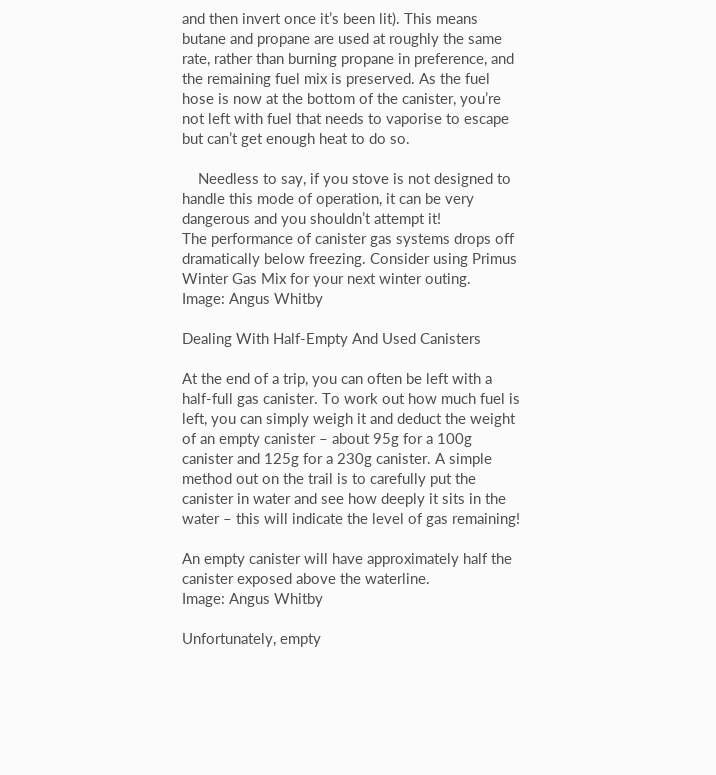and then invert once it’s been lit). This means butane and propane are used at roughly the same rate, rather than burning propane in preference, and the remaining fuel mix is preserved. As the fuel hose is now at the bottom of the canister, you’re not left with fuel that needs to vaporise to escape but can’t get enough heat to do so.

    Needless to say, if you stove is not designed to handle this mode of operation, it can be very dangerous and you shouldn’t attempt it!
The performance of canister gas systems drops off dramatically below freezing. Consider using Primus Winter Gas Mix for your next winter outing.
Image: Angus Whitby

Dealing With Half-Empty And Used Canisters

At the end of a trip, you can often be left with a half-full gas canister. To work out how much fuel is left, you can simply weigh it and deduct the weight of an empty canister – about 95g for a 100g canister and 125g for a 230g canister. A simple method out on the trail is to carefully put the canister in water and see how deeply it sits in the water – this will indicate the level of gas remaining!

An empty canister will have approximately half the canister exposed above the waterline.
Image: Angus Whitby

Unfortunately, empty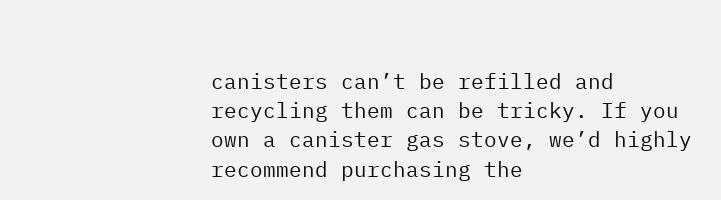canisters can’t be refilled and recycling them can be tricky. If you own a canister gas stove, we’d highly recommend purchasing the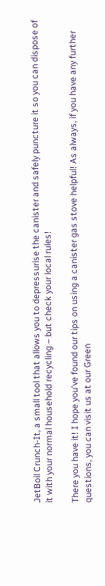JetBoil Crunch-It, a small tool that allows you to depressurise the canister and safely puncture it so you can dispose of it with your normal household recycling – but check your local rules!

There you have it! I hope you’ve found our tips on using a canister gas stove helpful! As always, if you have any further questions, you can visit us at our Green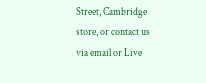Street, Cambridge store, or contact us via email or Live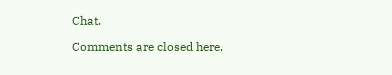Chat.

Comments are closed here.